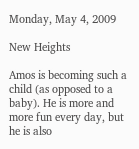Monday, May 4, 2009

New Heights

Amos is becoming such a child (as opposed to a baby). He is more and more fun every day, but he is also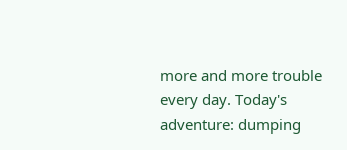more and more trouble every day. Today's adventure: dumping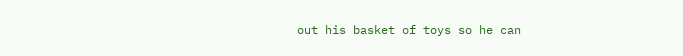out his basket of toys so he can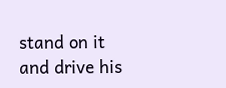stand on it and drive his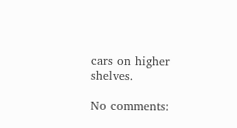cars on higher shelves.

No comments: